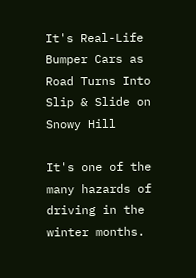It's Real-Life Bumper Cars as Road Turns Into Slip & Slide on Snowy Hill

It's one of the many hazards of driving in the winter months.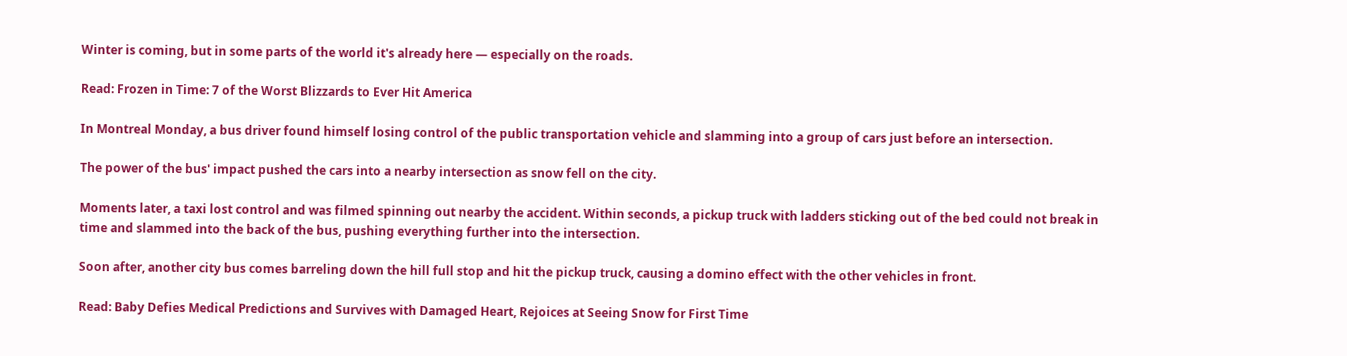Winter is coming, but in some parts of the world it's already here — especially on the roads.

Read: Frozen in Time: 7 of the Worst Blizzards to Ever Hit America

In Montreal Monday, a bus driver found himself losing control of the public transportation vehicle and slamming into a group of cars just before an intersection.

The power of the bus' impact pushed the cars into a nearby intersection as snow fell on the city.

Moments later, a taxi lost control and was filmed spinning out nearby the accident. Within seconds, a pickup truck with ladders sticking out of the bed could not break in time and slammed into the back of the bus, pushing everything further into the intersection.

Soon after, another city bus comes barreling down the hill full stop and hit the pickup truck, causing a domino effect with the other vehicles in front.

Read: Baby Defies Medical Predictions and Survives with Damaged Heart, Rejoices at Seeing Snow for First Time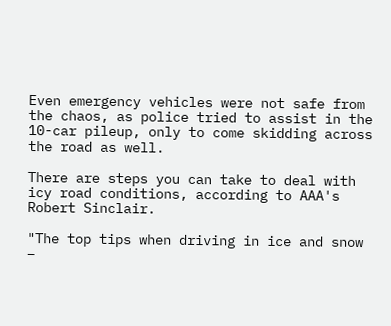Even emergency vehicles were not safe from the chaos, as police tried to assist in the 10-car pileup, only to come skidding across the road as well.

There are steps you can take to deal with icy road conditions, according to AAA's Robert Sinclair.

"The top tips when driving in ice and snow –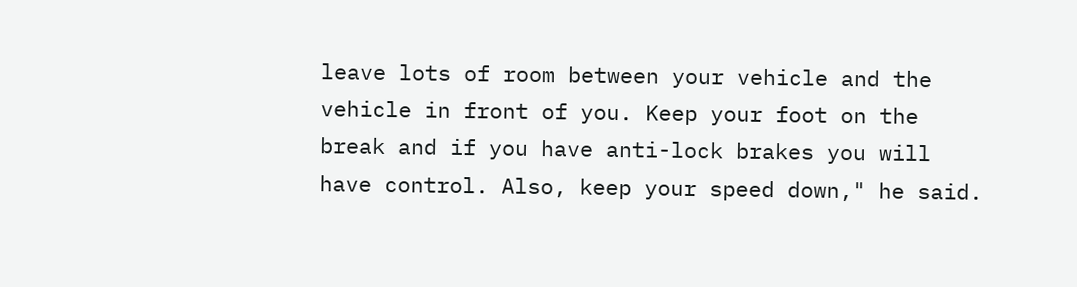leave lots of room between your vehicle and the vehicle in front of you. Keep your foot on the break and if you have anti-lock brakes you will have control. Also, keep your speed down," he said.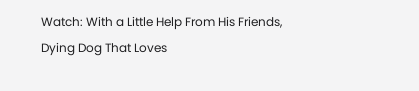Watch: With a Little Help From His Friends, Dying Dog That Loves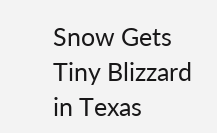Snow Gets Tiny Blizzard in Texas